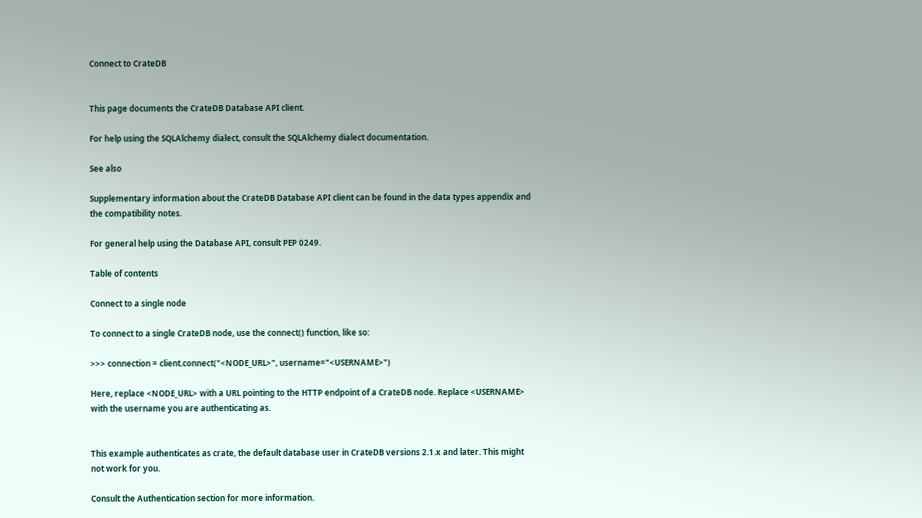Connect to CrateDB


This page documents the CrateDB Database API client.

For help using the SQLAlchemy dialect, consult the SQLAlchemy dialect documentation.

See also

Supplementary information about the CrateDB Database API client can be found in the data types appendix and the compatibility notes.

For general help using the Database API, consult PEP 0249.

Table of contents

Connect to a single node

To connect to a single CrateDB node, use the connect() function, like so:

>>> connection = client.connect("<NODE_URL>", username="<USERNAME>")

Here, replace <NODE_URL> with a URL pointing to the HTTP endpoint of a CrateDB node. Replace <USERNAME> with the username you are authenticating as.


This example authenticates as crate, the default database user in CrateDB versions 2.1.x and later. This might not work for you.

Consult the Authentication section for more information.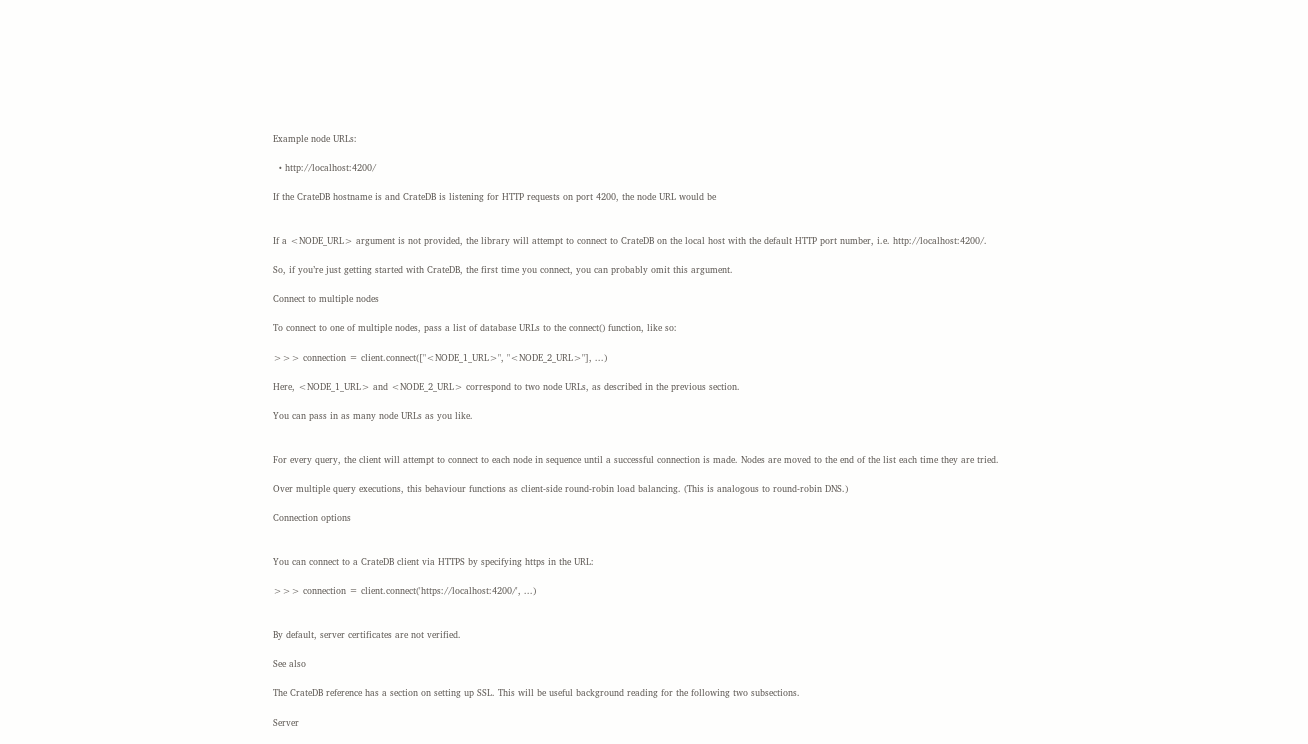Example node URLs:

  • http://localhost:4200/

If the CrateDB hostname is and CrateDB is listening for HTTP requests on port 4200, the node URL would be


If a <NODE_URL> argument is not provided, the library will attempt to connect to CrateDB on the local host with the default HTTP port number, i.e. http://localhost:4200/.

So, if you’re just getting started with CrateDB, the first time you connect, you can probably omit this argument.

Connect to multiple nodes

To connect to one of multiple nodes, pass a list of database URLs to the connect() function, like so:

>>> connection = client.connect(["<NODE_1_URL>", "<NODE_2_URL>"], ...)

Here, <NODE_1_URL> and <NODE_2_URL> correspond to two node URLs, as described in the previous section.

You can pass in as many node URLs as you like.


For every query, the client will attempt to connect to each node in sequence until a successful connection is made. Nodes are moved to the end of the list each time they are tried.

Over multiple query executions, this behaviour functions as client-side round-robin load balancing. (This is analogous to round-robin DNS.)

Connection options


You can connect to a CrateDB client via HTTPS by specifying https in the URL:

>>> connection = client.connect('https://localhost:4200/', ...)


By default, server certificates are not verified.

See also

The CrateDB reference has a section on setting up SSL. This will be useful background reading for the following two subsections.

Server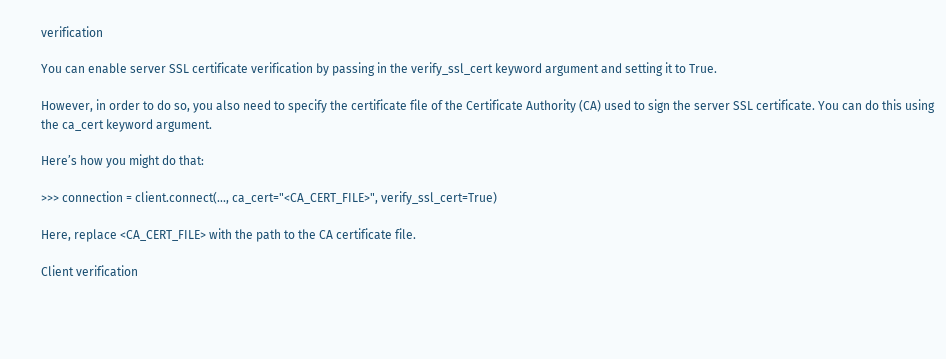verification

You can enable server SSL certificate verification by passing in the verify_ssl_cert keyword argument and setting it to True.

However, in order to do so, you also need to specify the certificate file of the Certificate Authority (CA) used to sign the server SSL certificate. You can do this using the ca_cert keyword argument.

Here’s how you might do that:

>>> connection = client.connect(..., ca_cert="<CA_CERT_FILE>", verify_ssl_cert=True)

Here, replace <CA_CERT_FILE> with the path to the CA certificate file.

Client verification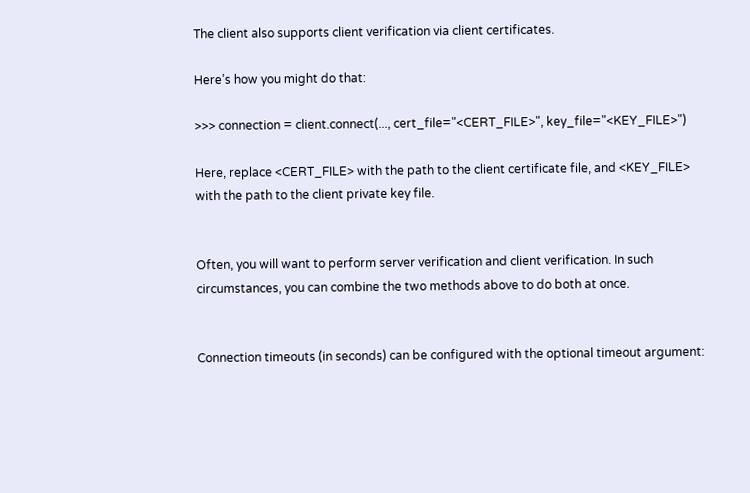The client also supports client verification via client certificates.

Here’s how you might do that:

>>> connection = client.connect(..., cert_file="<CERT_FILE>", key_file="<KEY_FILE>")

Here, replace <CERT_FILE> with the path to the client certificate file, and <KEY_FILE> with the path to the client private key file.


Often, you will want to perform server verification and client verification. In such circumstances, you can combine the two methods above to do both at once.


Connection timeouts (in seconds) can be configured with the optional timeout argument: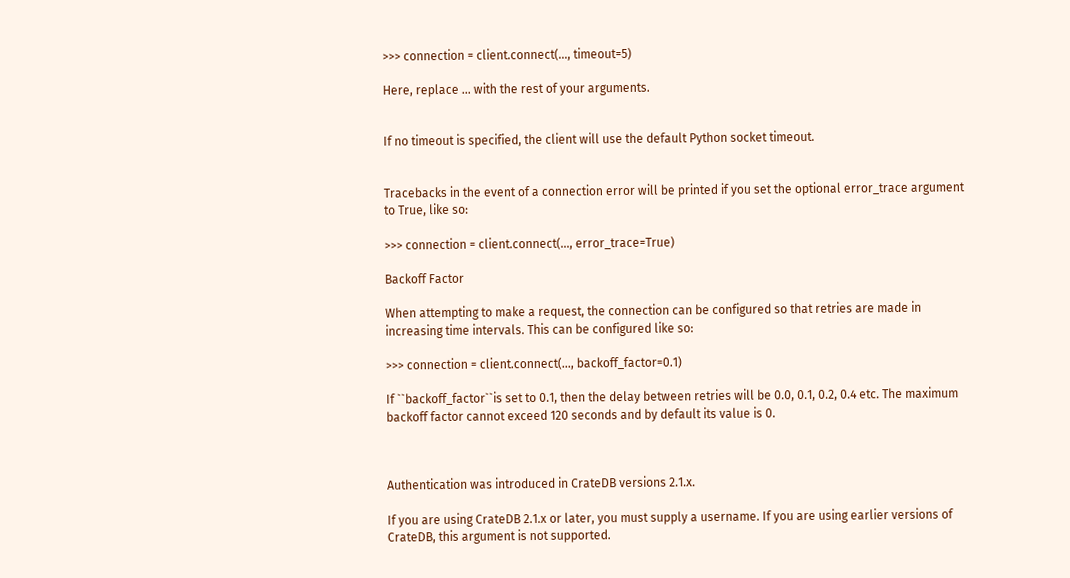>>> connection = client.connect(..., timeout=5)

Here, replace ... with the rest of your arguments.


If no timeout is specified, the client will use the default Python socket timeout.


Tracebacks in the event of a connection error will be printed if you set the optional error_trace argument to True, like so:

>>> connection = client.connect(..., error_trace=True)

Backoff Factor

When attempting to make a request, the connection can be configured so that retries are made in increasing time intervals. This can be configured like so:

>>> connection = client.connect(..., backoff_factor=0.1)

If ``backoff_factor``is set to 0.1, then the delay between retries will be 0.0, 0.1, 0.2, 0.4 etc. The maximum backoff factor cannot exceed 120 seconds and by default its value is 0.



Authentication was introduced in CrateDB versions 2.1.x.

If you are using CrateDB 2.1.x or later, you must supply a username. If you are using earlier versions of CrateDB, this argument is not supported.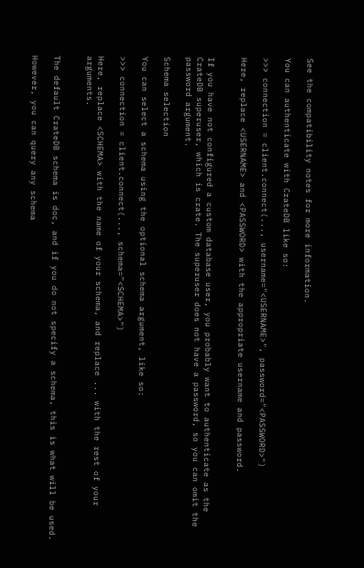See the compatibility notes for more information.

You can authenticate with CrateDB like so:

>>> connection = client.connect(..., username="<USERNAME>", password="<PASSWORD>")

Here, replace <USERNAME> and <PASSWORD> with the appropriate username and password.


If you have not configured a custom database user, you probably want to authenticate as the CrateDB superuser, which is crate. The superuser does not have a password, so you can omit the password argument.

Schema selection

You can select a schema using the optional schema argument, like so:

>>> connection = client.connect(..., schema="<SCHEMA>")

Here, replace <SCHEMA> with the name of your schema, and replace ... with the rest of your arguments.


The default CrateDB schema is doc, and if you do not specify a schema, this is what will be used.

However, you can query any schema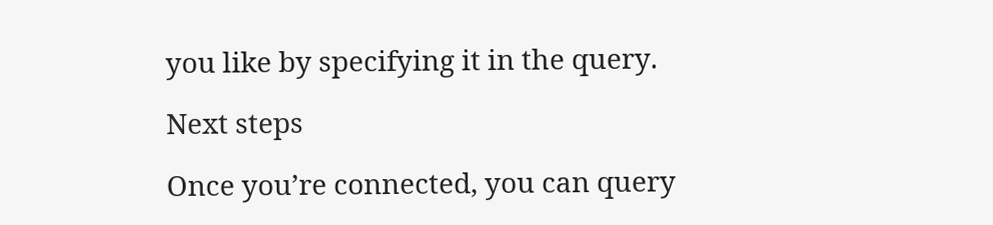you like by specifying it in the query.

Next steps

Once you’re connected, you can query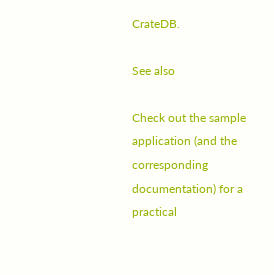CrateDB.

See also

Check out the sample application (and the corresponding documentation) for a practical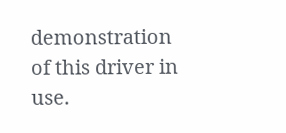demonstration of this driver in use.